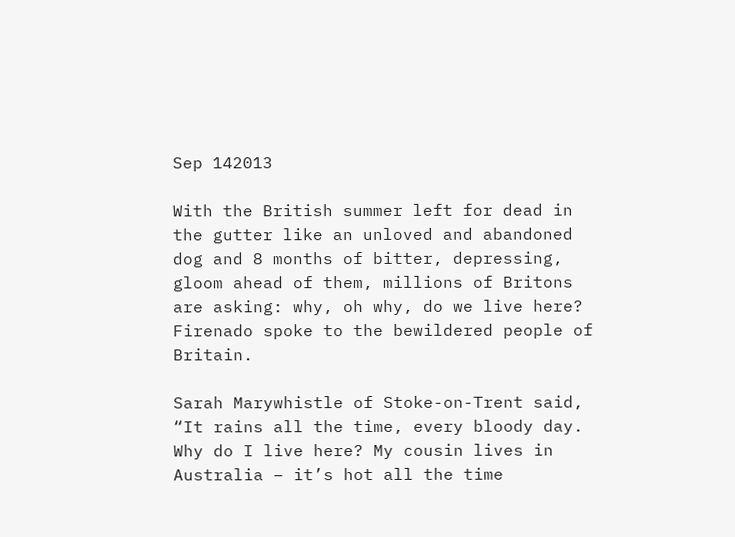Sep 142013

With the British summer left for dead in the gutter like an unloved and abandoned dog and 8 months of bitter, depressing, gloom ahead of them, millions of Britons are asking: why, oh why, do we live here? Firenado spoke to the bewildered people of Britain.

Sarah Marywhistle of Stoke-on-Trent said, “It rains all the time, every bloody day. Why do I live here? My cousin lives in Australia – it’s hot all the time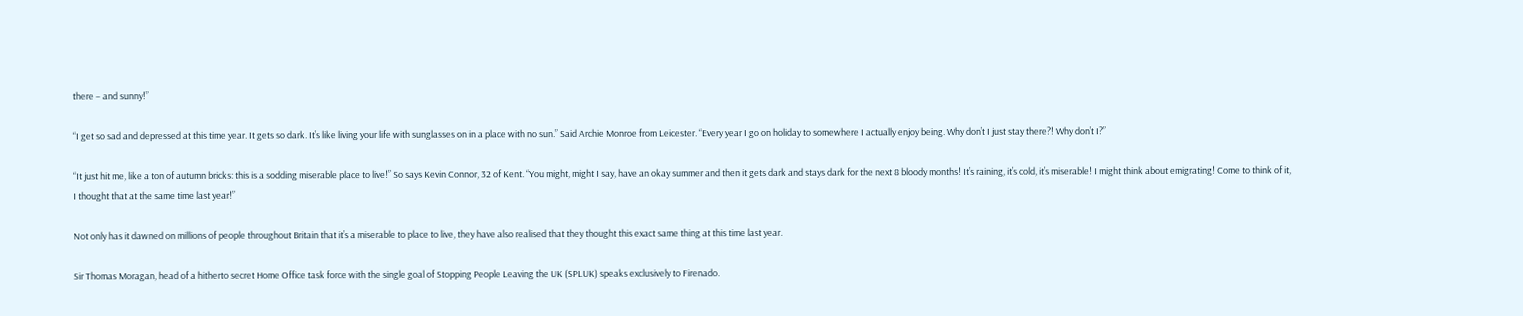there – and sunny!”

“I get so sad and depressed at this time year. It gets so dark. It’s like living your life with sunglasses on in a place with no sun.” Said Archie Monroe from Leicester. “Every year I go on holiday to somewhere I actually enjoy being. Why don’t I just stay there?! Why don’t I?”

“It just hit me, like a ton of autumn bricks: this is a sodding miserable place to live!” So says Kevin Connor, 32 of Kent. “You might, might I say, have an okay summer and then it gets dark and stays dark for the next 8 bloody months! It’s raining, it’s cold, it’s miserable! I might think about emigrating! Come to think of it, I thought that at the same time last year!”

Not only has it dawned on millions of people throughout Britain that it’s a miserable to place to live, they have also realised that they thought this exact same thing at this time last year.

Sir Thomas Moragan, head of a hitherto secret Home Office task force with the single goal of Stopping People Leaving the UK (SPLUK) speaks exclusively to Firenado.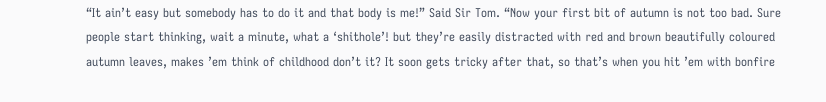“It ain’t easy but somebody has to do it and that body is me!” Said Sir Tom. “Now your first bit of autumn is not too bad. Sure people start thinking, wait a minute, what a ‘shithole’! but they’re easily distracted with red and brown beautifully coloured autumn leaves, makes ’em think of childhood don’t it? It soon gets tricky after that, so that’s when you hit ’em with bonfire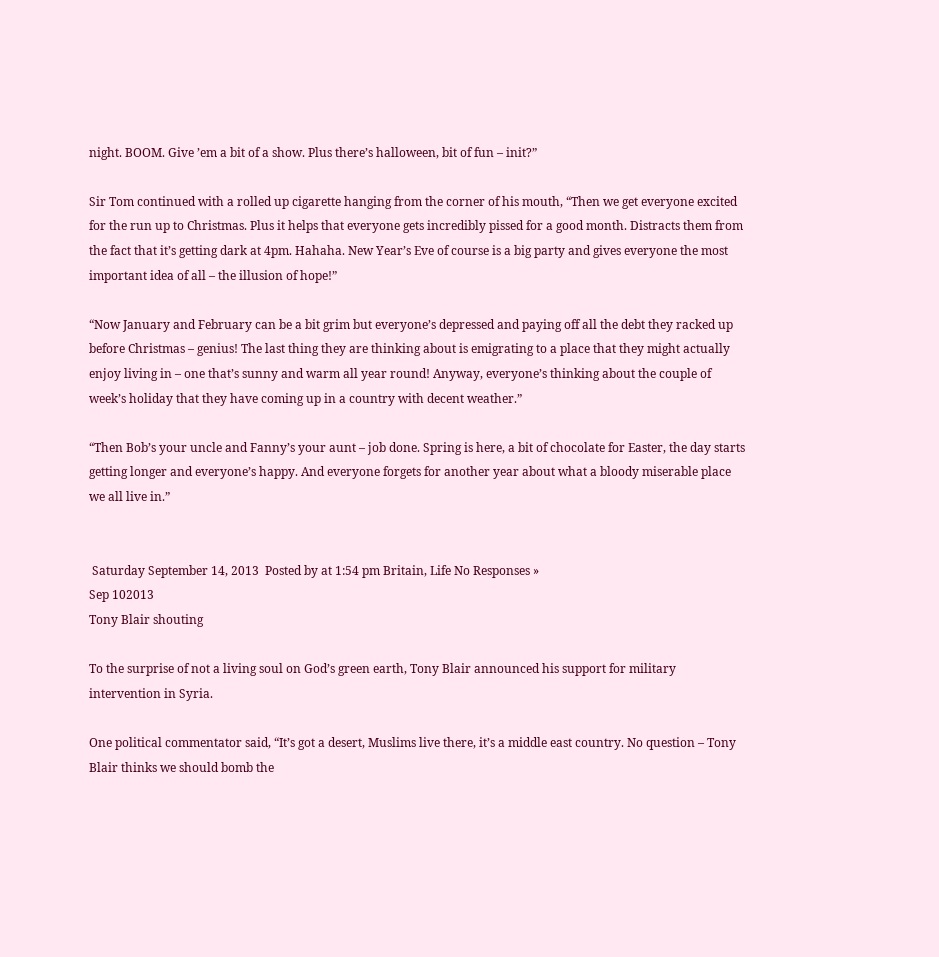night. BOOM. Give ’em a bit of a show. Plus there’s halloween, bit of fun – init?”

Sir Tom continued with a rolled up cigarette hanging from the corner of his mouth, “Then we get everyone excited for the run up to Christmas. Plus it helps that everyone gets incredibly pissed for a good month. Distracts them from the fact that it’s getting dark at 4pm. Hahaha. New Year’s Eve of course is a big party and gives everyone the most important idea of all – the illusion of hope!”

“Now January and February can be a bit grim but everyone’s depressed and paying off all the debt they racked up before Christmas – genius! The last thing they are thinking about is emigrating to a place that they might actually enjoy living in – one that’s sunny and warm all year round! Anyway, everyone’s thinking about the couple of week’s holiday that they have coming up in a country with decent weather.”

“Then Bob’s your uncle and Fanny’s your aunt – job done. Spring is here, a bit of chocolate for Easter, the day starts getting longer and everyone’s happy. And everyone forgets for another year about what a bloody miserable place we all live in.”


 Saturday September 14, 2013  Posted by at 1:54 pm Britain, Life No Responses »
Sep 102013
Tony Blair shouting

To the surprise of not a living soul on God’s green earth, Tony Blair announced his support for military intervention in Syria.

One political commentator said, “It’s got a desert, Muslims live there, it’s a middle east country. No question – Tony Blair thinks we should bomb the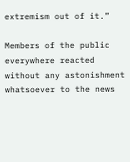extremism out of it.”

Members of the public everywhere reacted without any astonishment whatsoever to the news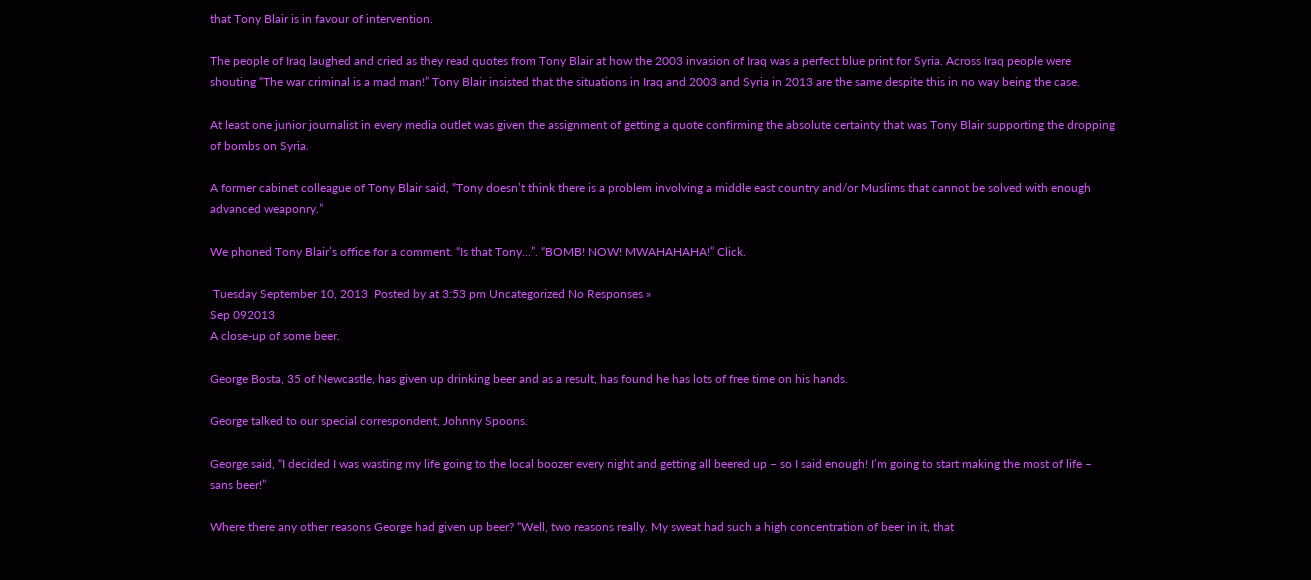that Tony Blair is in favour of intervention.

The people of Iraq laughed and cried as they read quotes from Tony Blair at how the 2003 invasion of Iraq was a perfect blue print for Syria. Across Iraq people were shouting “The war criminal is a mad man!” Tony Blair insisted that the situations in Iraq and 2003 and Syria in 2013 are the same despite this in no way being the case.

At least one junior journalist in every media outlet was given the assignment of getting a quote confirming the absolute certainty that was Tony Blair supporting the dropping of bombs on Syria.

A former cabinet colleague of Tony Blair said, “Tony doesn’t think there is a problem involving a middle east country and/or Muslims that cannot be solved with enough advanced weaponry.”

We phoned Tony Blair’s office for a comment. “Is that Tony…”. “BOMB! NOW! MWAHAHAHA!” Click.

 Tuesday September 10, 2013  Posted by at 3:53 pm Uncategorized No Responses »
Sep 092013
A close-up of some beer.

George Bosta, 35 of Newcastle, has given up drinking beer and as a result, has found he has lots of free time on his hands.

George talked to our special correspondent, Johnny Spoons.

George said, “I decided I was wasting my life going to the local boozer every night and getting all beered up – so I said enough! I’m going to start making the most of life – sans beer!”

Where there any other reasons George had given up beer? “Well, two reasons really. My sweat had such a high concentration of beer in it, that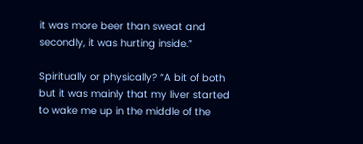it was more beer than sweat and secondly, it was hurting inside.”

Spiritually or physically? “A bit of both but it was mainly that my liver started to wake me up in the middle of the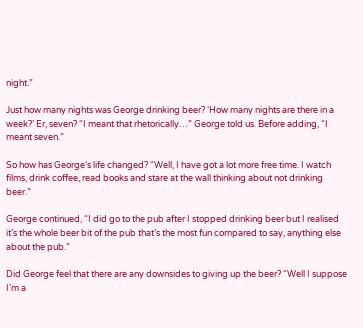night.”

Just how many nights was George drinking beer? ‘How many nights are there in a week?’ Er, seven? “I meant that rhetorically…” George told us. Before adding, “I meant seven.”

So how has George’s life changed? “Well, I have got a lot more free time. I watch films, drink coffee, read books and stare at the wall thinking about not drinking beer.”

George continued, “I did go to the pub after I stopped drinking beer but I realised it’s the whole beer bit of the pub that’s the most fun compared to say, anything else about the pub.”

Did George feel that there are any downsides to giving up the beer? “Well I suppose I’m a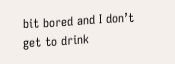bit bored and I don’t get to drink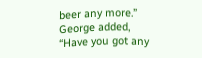beer any more.” George added, “Have you got any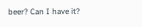beer? Can I have it?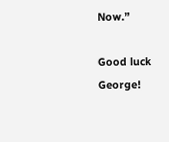Now.”

Good luck George!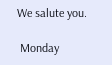We salute you.

 Monday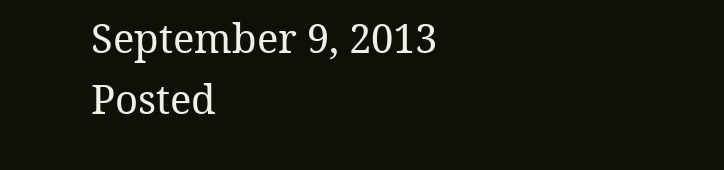September 9, 2013  Posted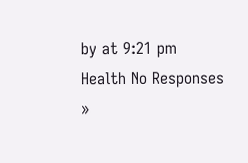by at 9:21 pm Health No Responses »